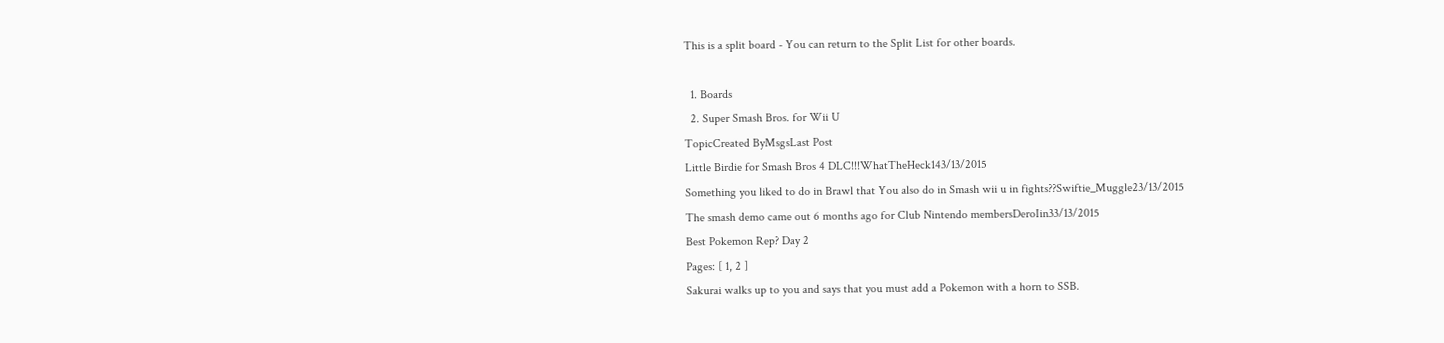This is a split board - You can return to the Split List for other boards.

  1. Boards
  2. Super Smash Bros. for Wii U
TopicCreated ByMsgsLast Post
Little Birdie for Smash Bros 4 DLC!!!WhatTheHeck143/13/2015
Something you liked to do in Brawl that You also do in Smash wii u in fights??Swiftie_Muggle23/13/2015
The smash demo came out 6 months ago for Club Nintendo membersDeroIin33/13/2015
Best Pokemon Rep? Day 2
Pages: [ 1, 2 ]
Sakurai walks up to you and says that you must add a Pokemon with a horn to SSB.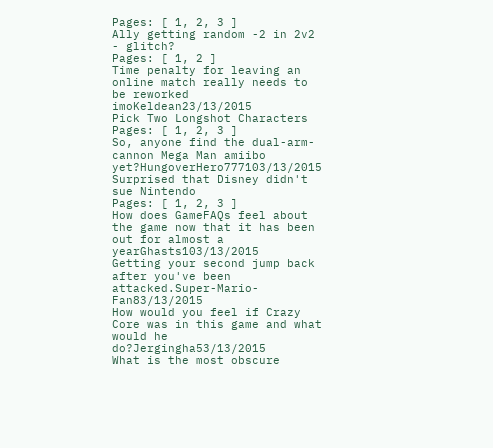Pages: [ 1, 2, 3 ]
Ally getting random -2 in 2v2 - glitch?
Pages: [ 1, 2 ]
Time penalty for leaving an online match really needs to be reworked imoKeldean23/13/2015
Pick Two Longshot Characters
Pages: [ 1, 2, 3 ]
So, anyone find the dual-arm-cannon Mega Man amiibo yet?HungoverHero777103/13/2015
Surprised that Disney didn't sue Nintendo
Pages: [ 1, 2, 3 ]
How does GameFAQs feel about the game now that it has been out for almost a yearGhasts103/13/2015
Getting your second jump back after you've been attacked.Super-Mario-Fan83/13/2015
How would you feel if Crazy Core was in this game and what would he do?Jergingha53/13/2015
What is the most obscure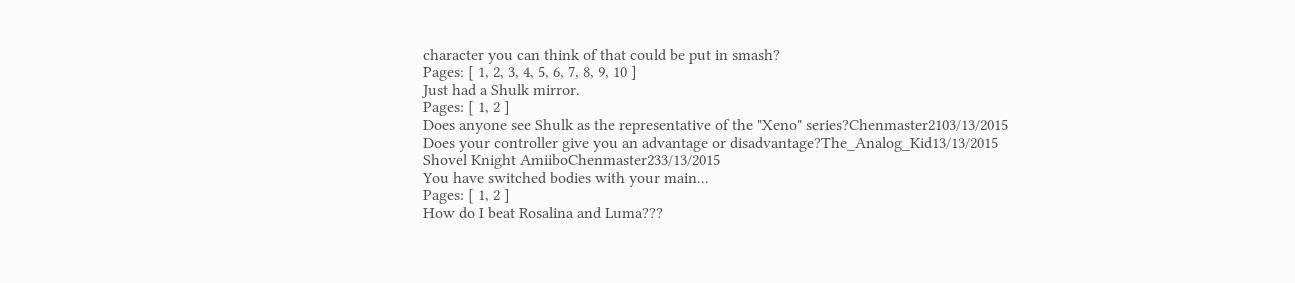character you can think of that could be put in smash?
Pages: [ 1, 2, 3, 4, 5, 6, 7, 8, 9, 10 ]
Just had a Shulk mirror.
Pages: [ 1, 2 ]
Does anyone see Shulk as the representative of the "Xeno" series?Chenmaster2103/13/2015
Does your controller give you an advantage or disadvantage?The_Analog_Kid13/13/2015
Shovel Knight AmiiboChenmaster233/13/2015
You have switched bodies with your main...
Pages: [ 1, 2 ]
How do I beat Rosalina and Luma???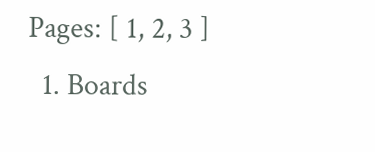Pages: [ 1, 2, 3 ]
  1. Boards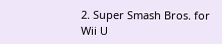2. Super Smash Bros. for Wii U